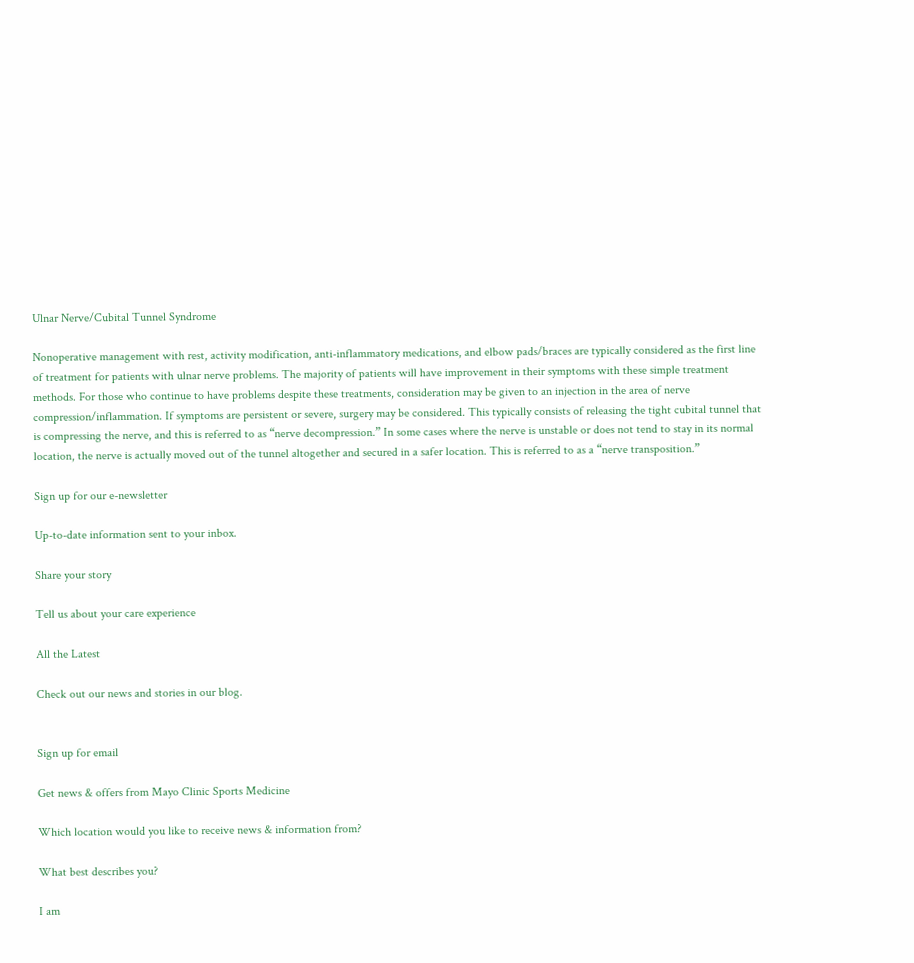Ulnar Nerve/Cubital Tunnel Syndrome

Nonoperative management with rest, activity modification, anti-inflammatory medications, and elbow pads/braces are typically considered as the first line of treatment for patients with ulnar nerve problems. The majority of patients will have improvement in their symptoms with these simple treatment methods. For those who continue to have problems despite these treatments, consideration may be given to an injection in the area of nerve compression/inflammation. If symptoms are persistent or severe, surgery may be considered. This typically consists of releasing the tight cubital tunnel that is compressing the nerve, and this is referred to as “nerve decompression.” In some cases where the nerve is unstable or does not tend to stay in its normal location, the nerve is actually moved out of the tunnel altogether and secured in a safer location. This is referred to as a “nerve transposition.”

Sign up for our e-newsletter

Up-to-date information sent to your inbox.

Share your story

Tell us about your care experience

All the Latest

Check out our news and stories in our blog.


Sign up for email

Get news & offers from Mayo Clinic Sports Medicine

Which location would you like to receive news & information from?

What best describes you?

I am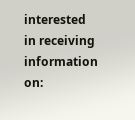interested in receiving information on: